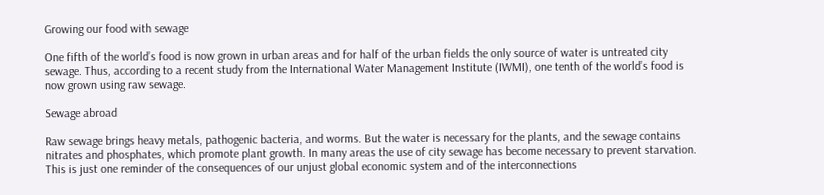Growing our food with sewage

One fifth of the world’s food is now grown in urban areas and for half of the urban fields the only source of water is untreated city sewage. Thus, according to a recent study from the International Water Management Institute (IWMI), one tenth of the world’s food is now grown using raw sewage.

Sewage abroad

Raw sewage brings heavy metals, pathogenic bacteria, and worms. But the water is necessary for the plants, and the sewage contains nitrates and phosphates, which promote plant growth. In many areas the use of city sewage has become necessary to prevent starvation. This is just one reminder of the consequences of our unjust global economic system and of the interconnections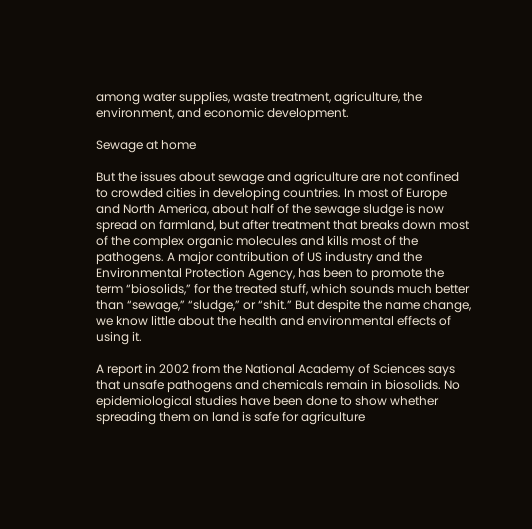among water supplies, waste treatment, agriculture, the environment, and economic development.

Sewage at home

But the issues about sewage and agriculture are not confined to crowded cities in developing countries. In most of Europe and North America, about half of the sewage sludge is now spread on farmland, but after treatment that breaks down most of the complex organic molecules and kills most of the pathogens. A major contribution of US industry and the Environmental Protection Agency, has been to promote the term “biosolids,” for the treated stuff, which sounds much better than “sewage,” “sludge,” or “shit.” But despite the name change, we know little about the health and environmental effects of using it.

A report in 2002 from the National Academy of Sciences says that unsafe pathogens and chemicals remain in biosolids. No epidemiological studies have been done to show whether spreading them on land is safe for agriculture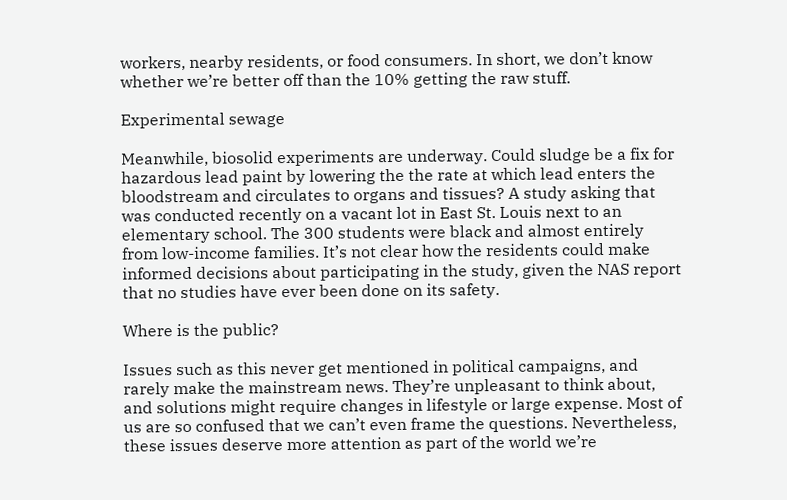workers, nearby residents, or food consumers. In short, we don’t know whether we’re better off than the 10% getting the raw stuff.

Experimental sewage

Meanwhile, biosolid experiments are underway. Could sludge be a fix for hazardous lead paint by lowering the the rate at which lead enters the bloodstream and circulates to organs and tissues? A study asking that was conducted recently on a vacant lot in East St. Louis next to an elementary school. The 300 students were black and almost entirely from low-income families. It’s not clear how the residents could make informed decisions about participating in the study, given the NAS report that no studies have ever been done on its safety.

Where is the public?

Issues such as this never get mentioned in political campaigns, and rarely make the mainstream news. They’re unpleasant to think about, and solutions might require changes in lifestyle or large expense. Most of us are so confused that we can’t even frame the questions. Nevertheless, these issues deserve more attention as part of the world we’re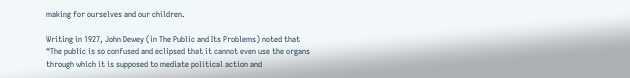making for ourselves and our children.

Writing in 1927, John Dewey (in The Public and Its Problems) noted that “The public is so confused and eclipsed that it cannot even use the organs through which it is supposed to mediate political action and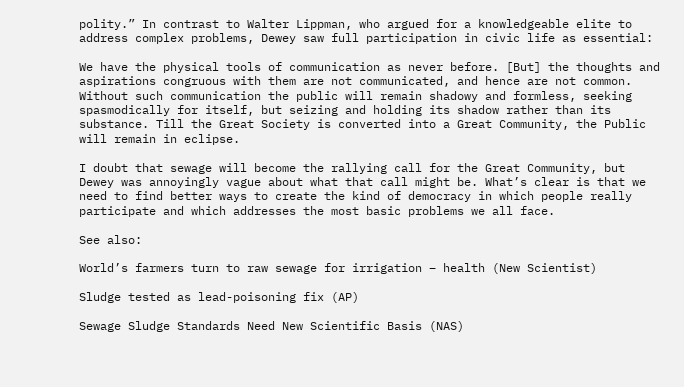polity.” In contrast to Walter Lippman, who argued for a knowledgeable elite to address complex problems, Dewey saw full participation in civic life as essential:

We have the physical tools of communication as never before. [But] the thoughts and aspirations congruous with them are not communicated, and hence are not common. Without such communication the public will remain shadowy and formless, seeking spasmodically for itself, but seizing and holding its shadow rather than its substance. Till the Great Society is converted into a Great Community, the Public will remain in eclipse.

I doubt that sewage will become the rallying call for the Great Community, but Dewey was annoyingly vague about what that call might be. What’s clear is that we need to find better ways to create the kind of democracy in which people really participate and which addresses the most basic problems we all face.

See also:

World’s farmers turn to raw sewage for irrigation – health (New Scientist)

Sludge tested as lead-poisoning fix (AP)

Sewage Sludge Standards Need New Scientific Basis (NAS)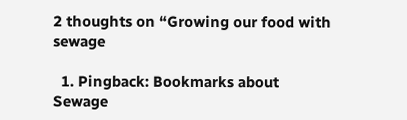2 thoughts on “Growing our food with sewage

  1. Pingback: Bookmarks about Sewage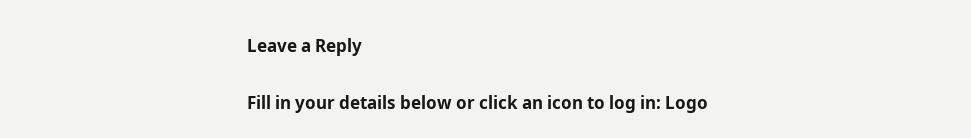Leave a Reply

Fill in your details below or click an icon to log in: Logo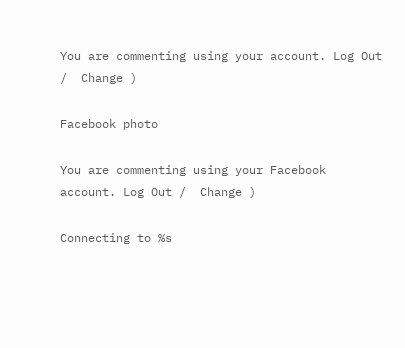You are commenting using your account. Log Out /  Change )

Facebook photo

You are commenting using your Facebook account. Log Out /  Change )

Connecting to %s